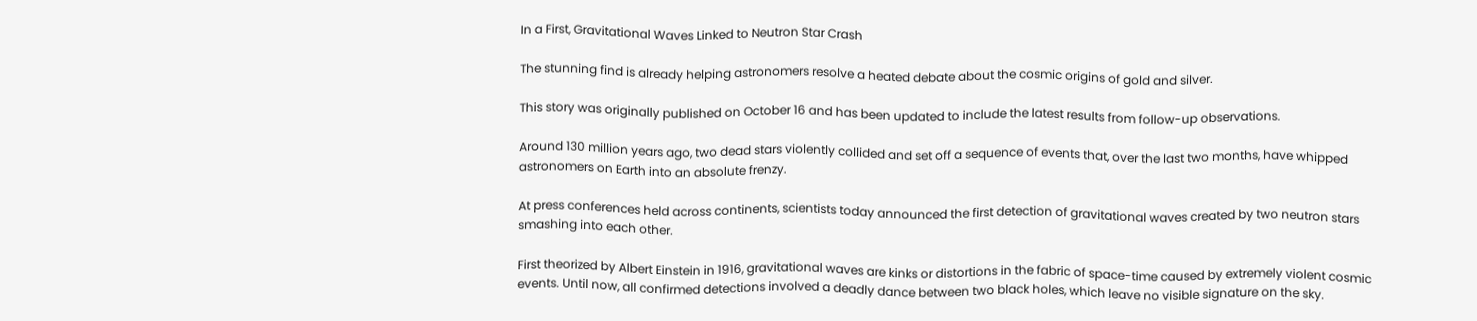In a First, Gravitational Waves Linked to Neutron Star Crash

The stunning find is already helping astronomers resolve a heated debate about the cosmic origins of gold and silver.

This story was originally published on October 16 and has been updated to include the latest results from follow-up observations.

Around 130 million years ago, two dead stars violently collided and set off a sequence of events that, over the last two months, have whipped astronomers on Earth into an absolute frenzy.

At press conferences held across continents, scientists today announced the first detection of gravitational waves created by two neutron stars smashing into each other.

First theorized by Albert Einstein in 1916, gravitational waves are kinks or distortions in the fabric of space-time caused by extremely violent cosmic events. Until now, all confirmed detections involved a deadly dance between two black holes, which leave no visible signature on the sky.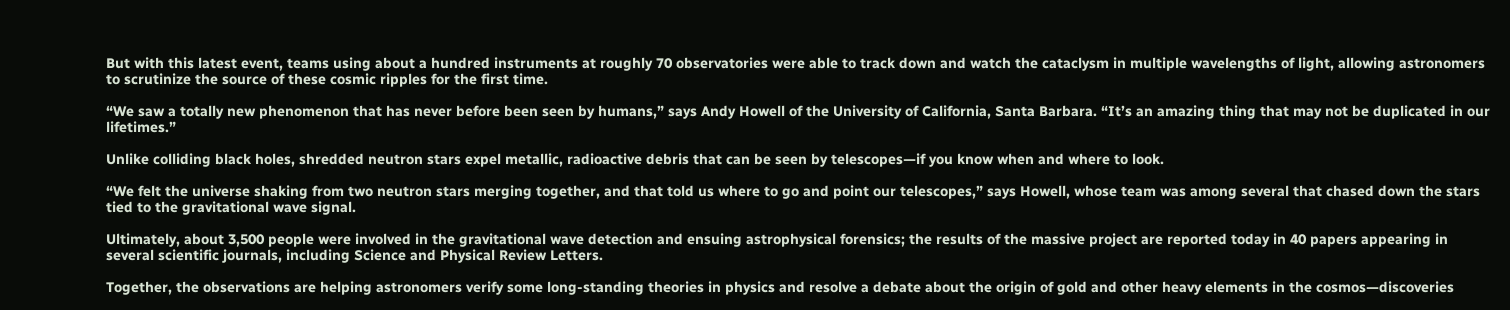But with this latest event, teams using about a hundred instruments at roughly 70 observatories were able to track down and watch the cataclysm in multiple wavelengths of light, allowing astronomers to scrutinize the source of these cosmic ripples for the first time.

“We saw a totally new phenomenon that has never before been seen by humans,” says Andy Howell of the University of California, Santa Barbara. “It’s an amazing thing that may not be duplicated in our lifetimes.”

Unlike colliding black holes, shredded neutron stars expel metallic, radioactive debris that can be seen by telescopes—if you know when and where to look.

“We felt the universe shaking from two neutron stars merging together, and that told us where to go and point our telescopes,” says Howell, whose team was among several that chased down the stars tied to the gravitational wave signal.

Ultimately, about 3,500 people were involved in the gravitational wave detection and ensuing astrophysical forensics; the results of the massive project are reported today in 40 papers appearing in several scientific journals, including Science and Physical Review Letters.

Together, the observations are helping astronomers verify some long-standing theories in physics and resolve a debate about the origin of gold and other heavy elements in the cosmos—discoveries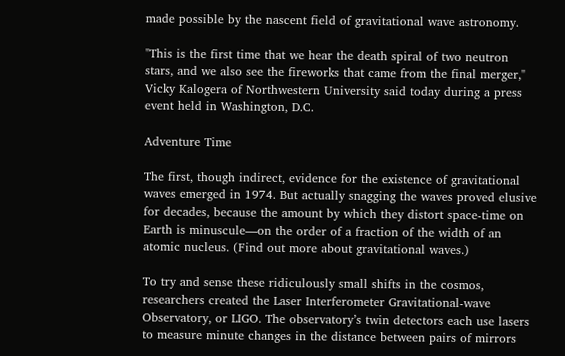made possible by the nascent field of gravitational wave astronomy.

"This is the first time that we hear the death spiral of two neutron stars, and we also see the fireworks that came from the final merger," Vicky Kalogera of Northwestern University said today during a press event held in Washington, D.C.

Adventure Time

The first, though indirect, evidence for the existence of gravitational waves emerged in 1974. But actually snagging the waves proved elusive for decades, because the amount by which they distort space-time on Earth is minuscule—on the order of a fraction of the width of an atomic nucleus. (Find out more about gravitational waves.)

To try and sense these ridiculously small shifts in the cosmos, researchers created the Laser Interferometer Gravitational-wave Observatory, or LIGO. The observatory’s twin detectors each use lasers to measure minute changes in the distance between pairs of mirrors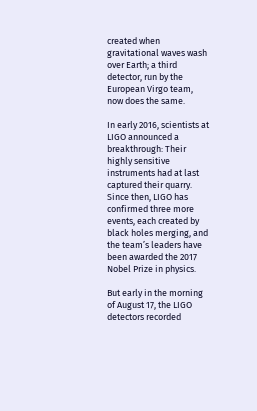created when gravitational waves wash over Earth; a third detector, run by the European Virgo team, now does the same.

In early 2016, scientists at LIGO announced a breakthrough: Their highly sensitive instruments had at last captured their quarry. Since then, LIGO has confirmed three more events, each created by black holes merging, and the team’s leaders have been awarded the 2017 Nobel Prize in physics.

But early in the morning of August 17, the LIGO detectors recorded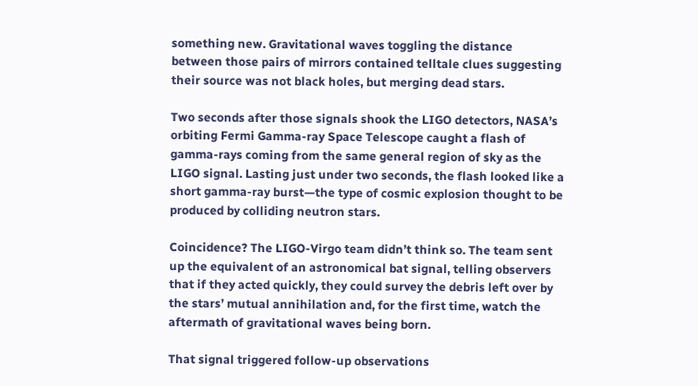something new. Gravitational waves toggling the distance between those pairs of mirrors contained telltale clues suggesting their source was not black holes, but merging dead stars.

Two seconds after those signals shook the LIGO detectors, NASA’s orbiting Fermi Gamma-ray Space Telescope caught a flash of gamma-rays coming from the same general region of sky as the LIGO signal. Lasting just under two seconds, the flash looked like a short gamma-ray burst—the type of cosmic explosion thought to be produced by colliding neutron stars.

Coincidence? The LIGO-Virgo team didn’t think so. The team sent up the equivalent of an astronomical bat signal, telling observers that if they acted quickly, they could survey the debris left over by the stars’ mutual annihilation and, for the first time, watch the aftermath of gravitational waves being born.

That signal triggered follow-up observations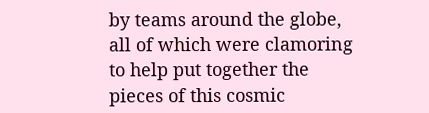by teams around the globe, all of which were clamoring to help put together the pieces of this cosmic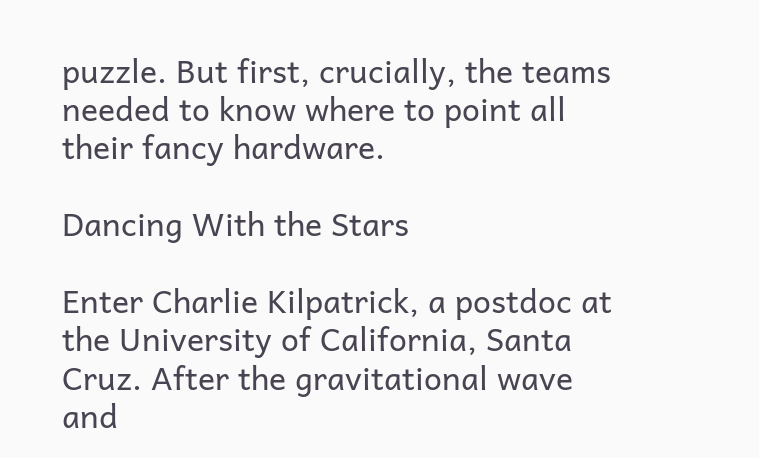puzzle. But first, crucially, the teams needed to know where to point all their fancy hardware.

Dancing With the Stars

Enter Charlie Kilpatrick, a postdoc at the University of California, Santa Cruz. After the gravitational wave and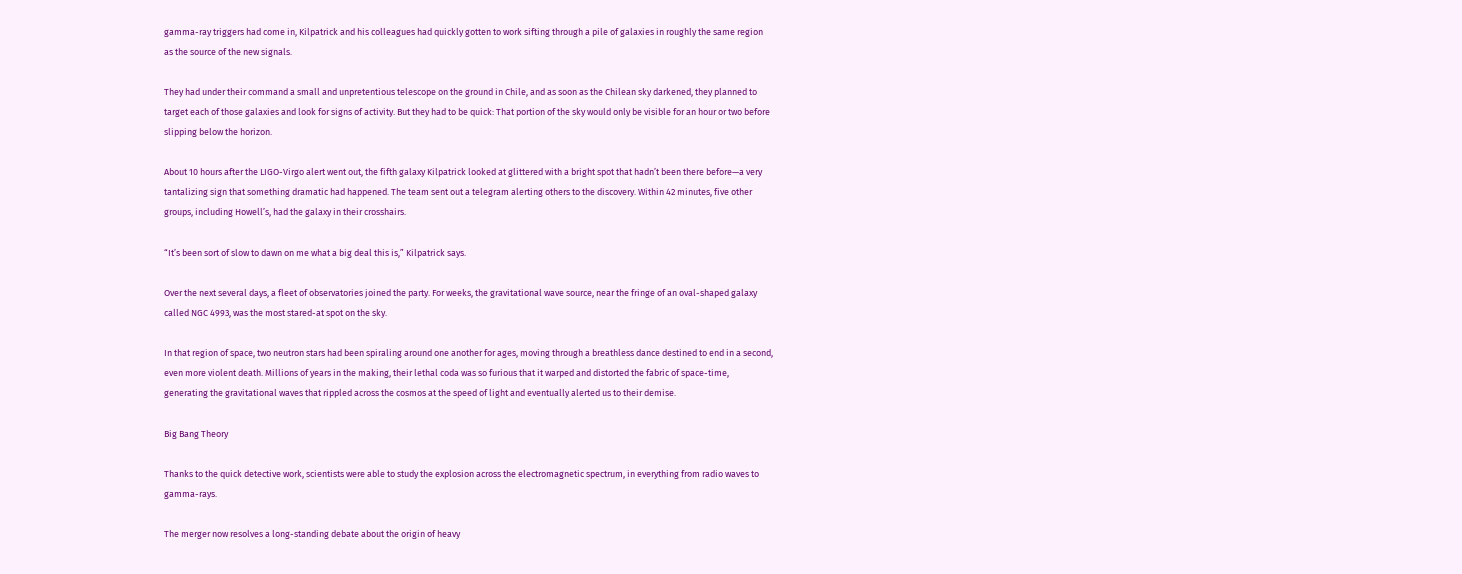gamma-ray triggers had come in, Kilpatrick and his colleagues had quickly gotten to work sifting through a pile of galaxies in roughly the same region as the source of the new signals.

They had under their command a small and unpretentious telescope on the ground in Chile, and as soon as the Chilean sky darkened, they planned to target each of those galaxies and look for signs of activity. But they had to be quick: That portion of the sky would only be visible for an hour or two before slipping below the horizon.

About 10 hours after the LIGO-Virgo alert went out, the fifth galaxy Kilpatrick looked at glittered with a bright spot that hadn’t been there before—a very tantalizing sign that something dramatic had happened. The team sent out a telegram alerting others to the discovery. Within 42 minutes, five other groups, including Howell’s, had the galaxy in their crosshairs.

“It’s been sort of slow to dawn on me what a big deal this is,” Kilpatrick says.

Over the next several days, a fleet of observatories joined the party. For weeks, the gravitational wave source, near the fringe of an oval-shaped galaxy called NGC 4993, was the most stared-at spot on the sky.

In that region of space, two neutron stars had been spiraling around one another for ages, moving through a breathless dance destined to end in a second, even more violent death. Millions of years in the making, their lethal coda was so furious that it warped and distorted the fabric of space-time, generating the gravitational waves that rippled across the cosmos at the speed of light and eventually alerted us to their demise.

Big Bang Theory

Thanks to the quick detective work, scientists were able to study the explosion across the electromagnetic spectrum, in everything from radio waves to gamma-rays.

The merger now resolves a long-standing debate about the origin of heavy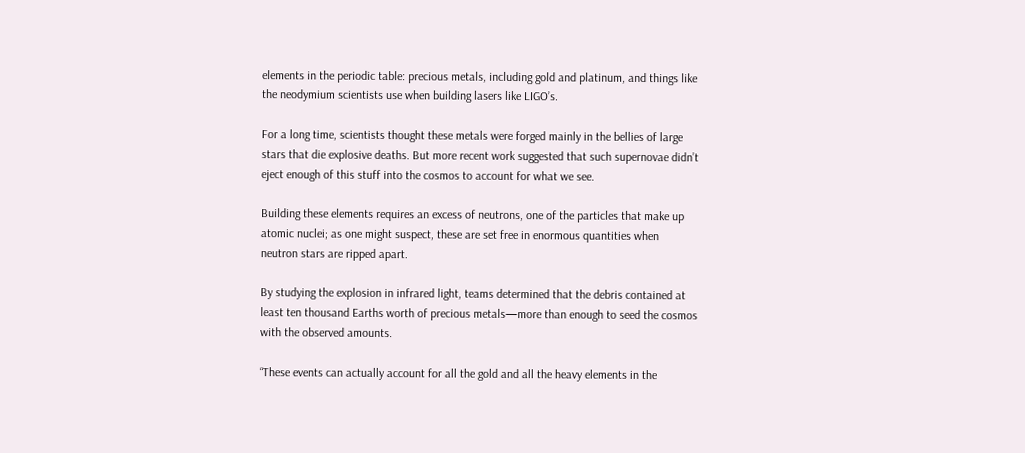elements in the periodic table: precious metals, including gold and platinum, and things like the neodymium scientists use when building lasers like LIGO’s.

For a long time, scientists thought these metals were forged mainly in the bellies of large stars that die explosive deaths. But more recent work suggested that such supernovae didn’t eject enough of this stuff into the cosmos to account for what we see.

Building these elements requires an excess of neutrons, one of the particles that make up atomic nuclei; as one might suspect, these are set free in enormous quantities when neutron stars are ripped apart.

By studying the explosion in infrared light, teams determined that the debris contained at least ten thousand Earths worth of precious metals—more than enough to seed the cosmos with the observed amounts.

“These events can actually account for all the gold and all the heavy elements in the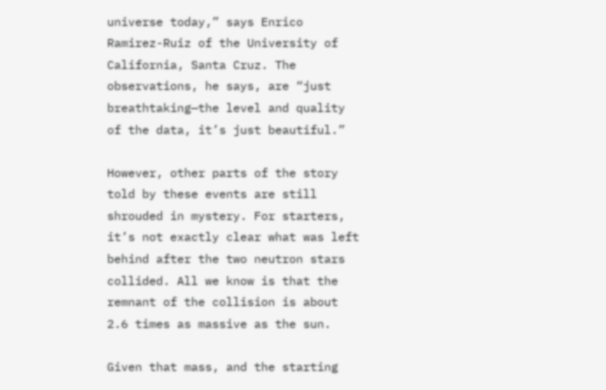universe today,” says Enrico Ramirez-Ruiz of the University of California, Santa Cruz. The observations, he says, are “just breathtaking—the level and quality of the data, it’s just beautiful.”

However, other parts of the story told by these events are still shrouded in mystery. For starters, it’s not exactly clear what was left behind after the two neutron stars collided. All we know is that the remnant of the collision is about 2.6 times as massive as the sun.

Given that mass, and the starting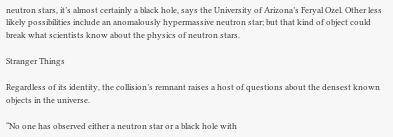neutron stars, it’s almost certainly a black hole, says the University of Arizona’s Feryal Ozel. Other less likely possibilities include an anomalously hypermassive neutron star; but that kind of object could break what scientists know about the physics of neutron stars.

Stranger Things

Regardless of its identity, the collision’s remnant raises a host of questions about the densest known objects in the universe.

“No one has observed either a neutron star or a black hole with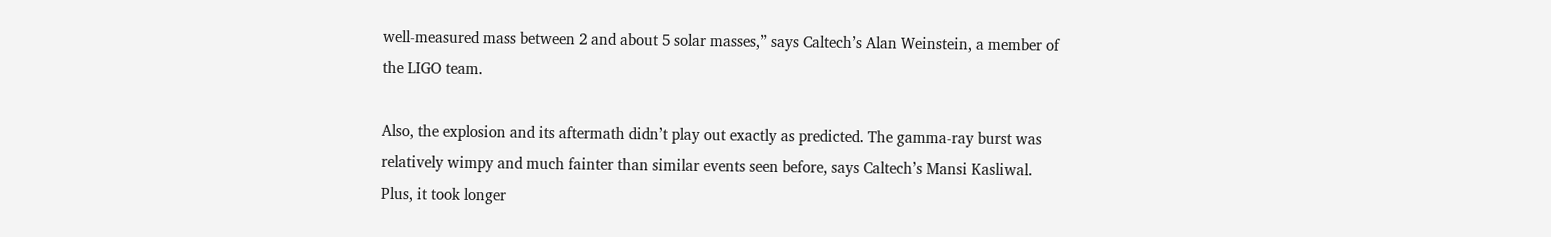well-measured mass between 2 and about 5 solar masses,” says Caltech’s Alan Weinstein, a member of the LIGO team.

Also, the explosion and its aftermath didn’t play out exactly as predicted. The gamma-ray burst was relatively wimpy and much fainter than similar events seen before, says Caltech’s Mansi Kasliwal. Plus, it took longer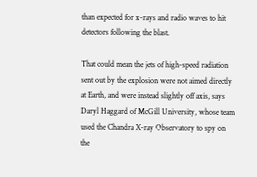than expected for x-rays and radio waves to hit detectors following the blast.

That could mean the jets of high-speed radiation sent out by the explosion were not aimed directly at Earth, and were instead slightly off axis, says Daryl Haggard of McGill University, whose team used the Chandra X-ray Observatory to spy on the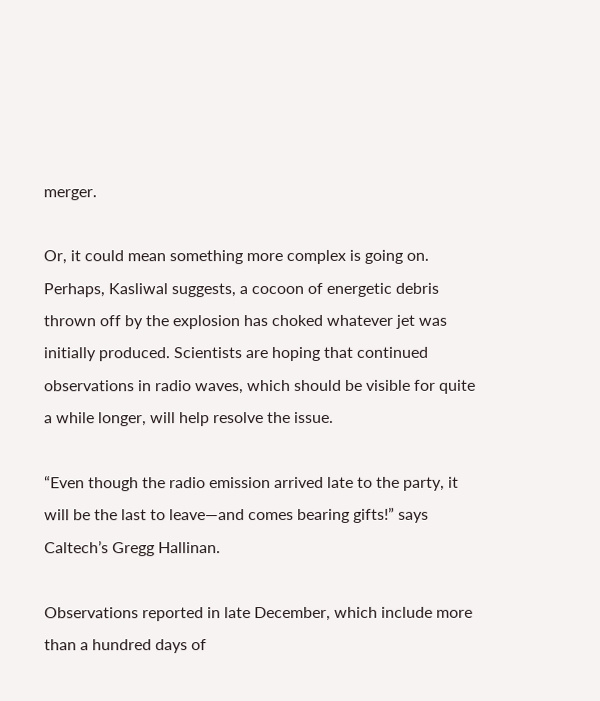merger.

Or, it could mean something more complex is going on. Perhaps, Kasliwal suggests, a cocoon of energetic debris thrown off by the explosion has choked whatever jet was initially produced. Scientists are hoping that continued observations in radio waves, which should be visible for quite a while longer, will help resolve the issue.

“Even though the radio emission arrived late to the party, it will be the last to leave—and comes bearing gifts!” says Caltech’s Gregg Hallinan.

Observations reported in late December, which include more than a hundred days of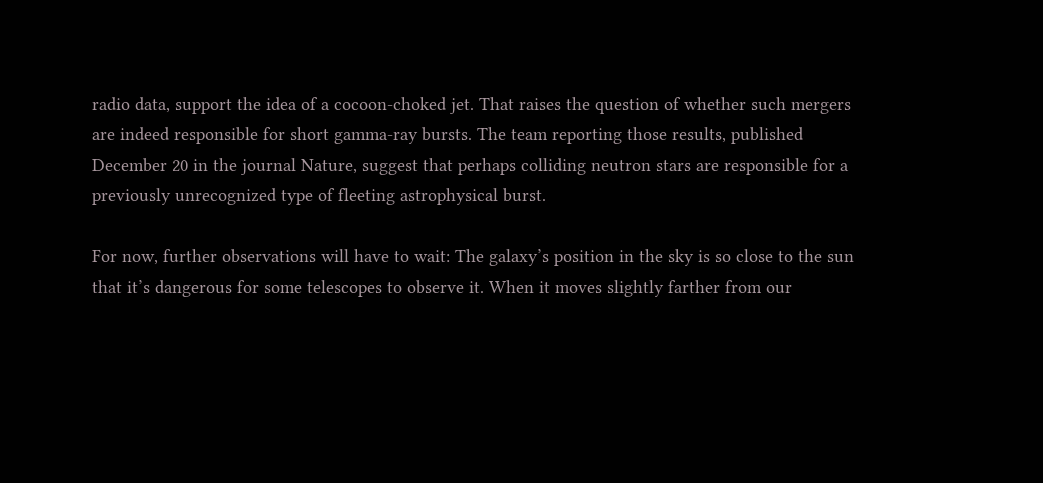radio data, support the idea of a cocoon-choked jet. That raises the question of whether such mergers are indeed responsible for short gamma-ray bursts. The team reporting those results, published December 20 in the journal Nature, suggest that perhaps colliding neutron stars are responsible for a previously unrecognized type of fleeting astrophysical burst.

For now, further observations will have to wait: The galaxy’s position in the sky is so close to the sun that it’s dangerous for some telescopes to observe it. When it moves slightly farther from our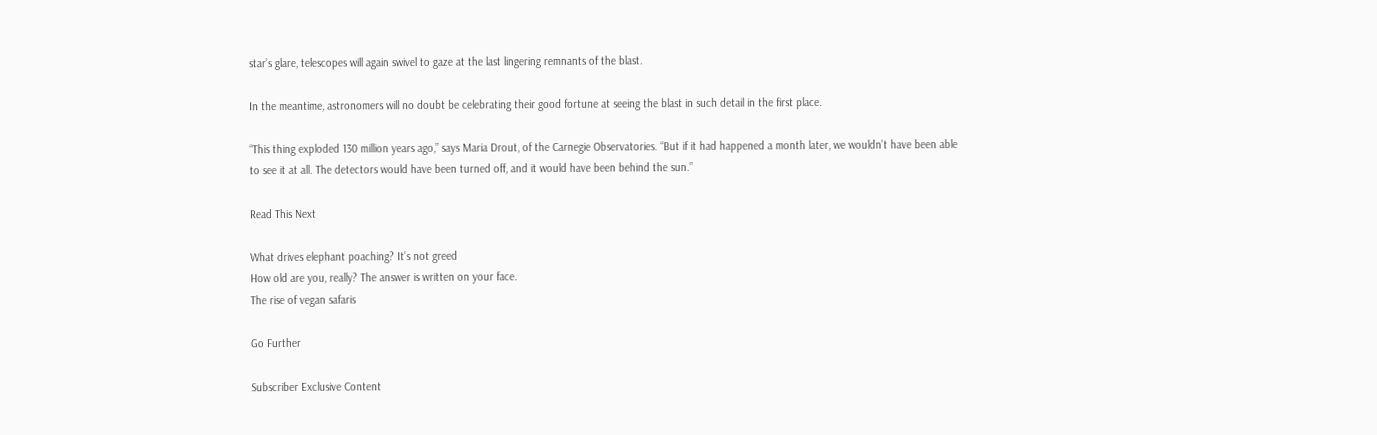star’s glare, telescopes will again swivel to gaze at the last lingering remnants of the blast.

In the meantime, astronomers will no doubt be celebrating their good fortune at seeing the blast in such detail in the first place.

“This thing exploded 130 million years ago,” says Maria Drout, of the Carnegie Observatories. “But if it had happened a month later, we wouldn’t have been able to see it at all. The detectors would have been turned off, and it would have been behind the sun.”

Read This Next

What drives elephant poaching? It’s not greed
How old are you, really? The answer is written on your face.
The rise of vegan safaris

Go Further

Subscriber Exclusive Content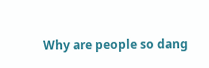Why are people so dang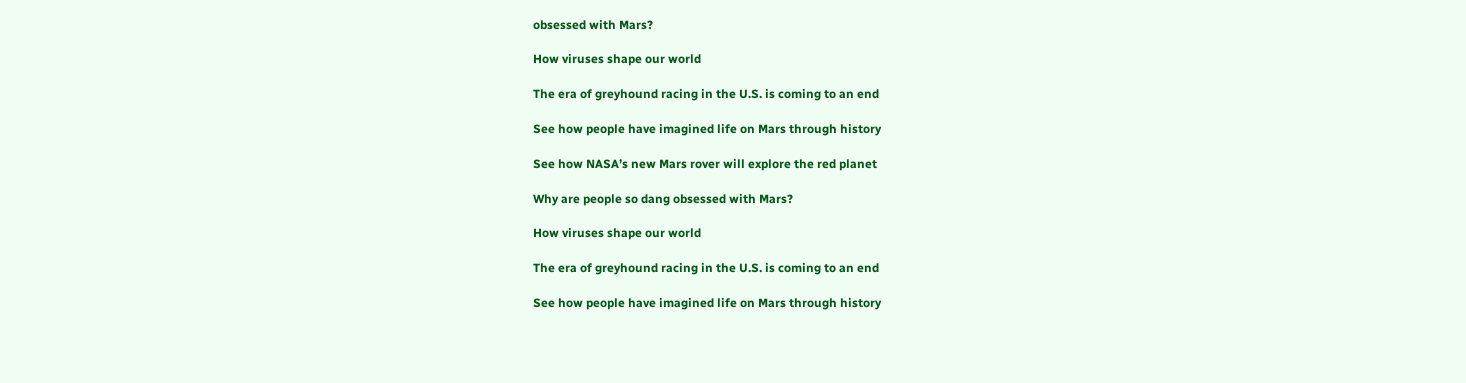obsessed with Mars?

How viruses shape our world

The era of greyhound racing in the U.S. is coming to an end

See how people have imagined life on Mars through history

See how NASA’s new Mars rover will explore the red planet

Why are people so dang obsessed with Mars?

How viruses shape our world

The era of greyhound racing in the U.S. is coming to an end

See how people have imagined life on Mars through history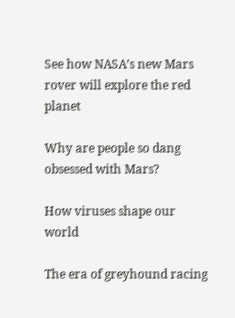See how NASA’s new Mars rover will explore the red planet

Why are people so dang obsessed with Mars?

How viruses shape our world

The era of greyhound racing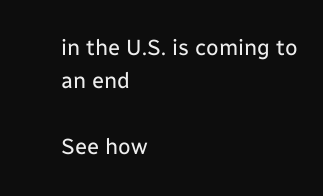in the U.S. is coming to an end

See how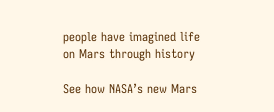people have imagined life on Mars through history

See how NASA’s new Mars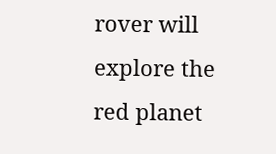rover will explore the red planet